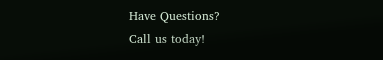Have Questions?
Call us today!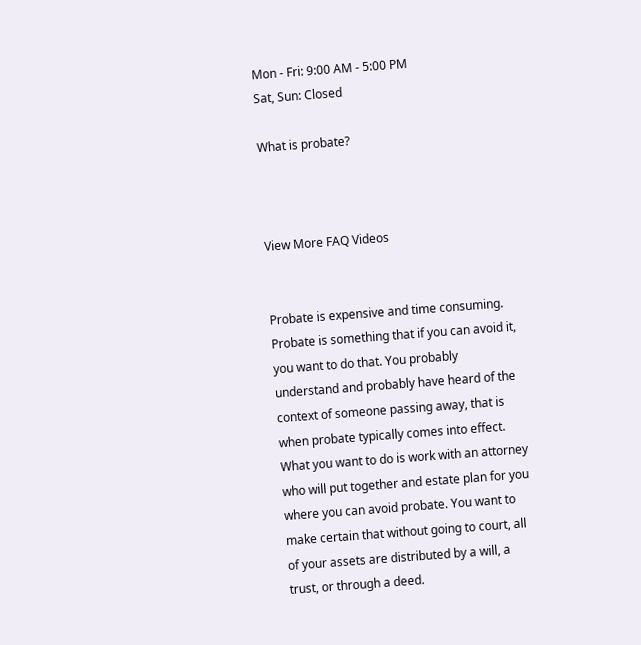Mon - Fri: 9:00 AM - 5:00 PM
Sat, Sun: Closed

What is probate?



View More FAQ Videos


Probate is expensive and time consuming. Probate is something that if you can avoid it, you want to do that. You probably understand and probably have heard of the context of someone passing away, that is when probate typically comes into effect. What you want to do is work with an attorney who will put together and estate plan for you where you can avoid probate. You want to make certain that without going to court, all of your assets are distributed by a will, a trust, or through a deed.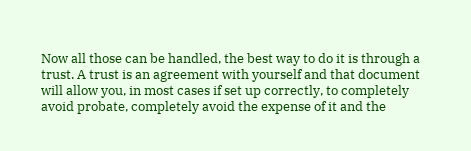Now all those can be handled, the best way to do it is through a trust. A trust is an agreement with yourself and that document will allow you, in most cases if set up correctly, to completely avoid probate, completely avoid the expense of it and the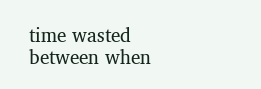time wasted between when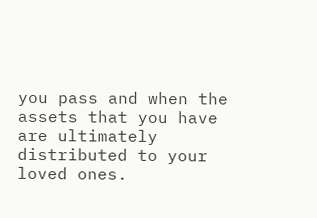you pass and when the assets that you have are ultimately distributed to your loved ones.